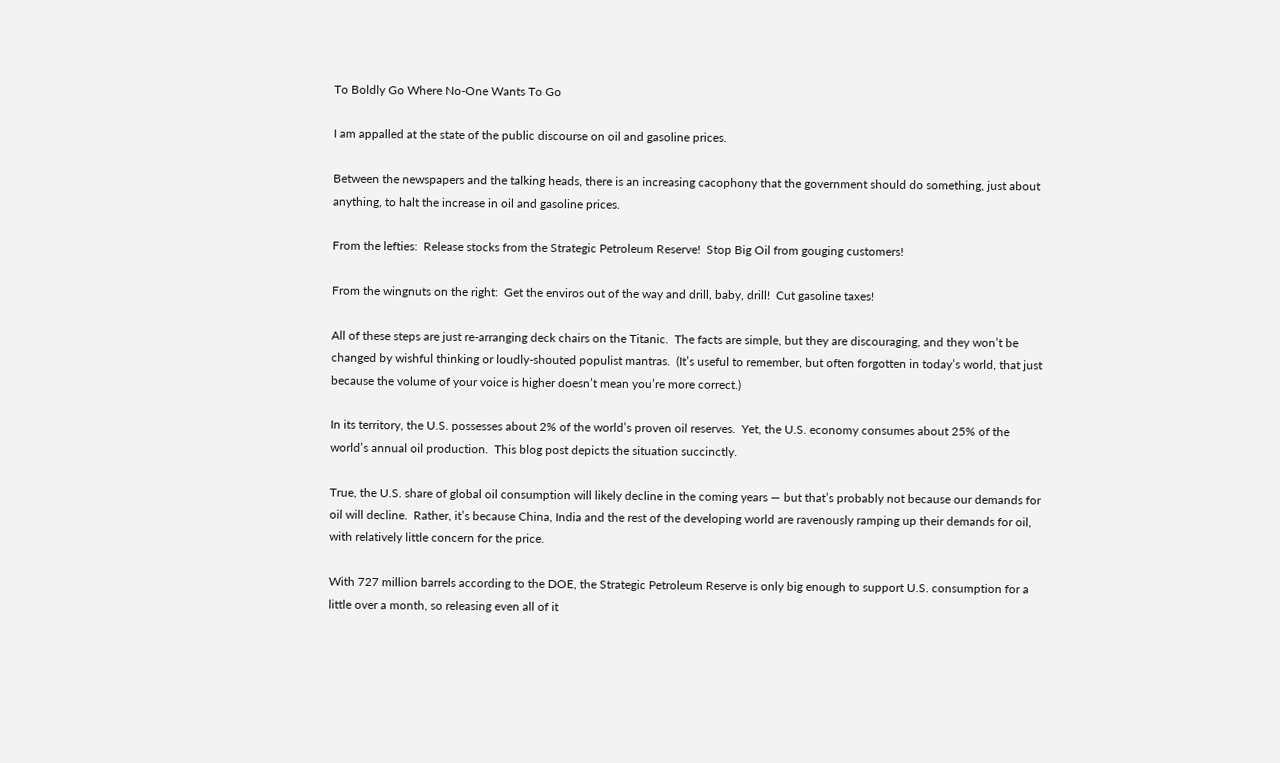To Boldly Go Where No-One Wants To Go

I am appalled at the state of the public discourse on oil and gasoline prices.

Between the newspapers and the talking heads, there is an increasing cacophony that the government should do something, just about anything, to halt the increase in oil and gasoline prices.

From the lefties:  Release stocks from the Strategic Petroleum Reserve!  Stop Big Oil from gouging customers!

From the wingnuts on the right:  Get the enviros out of the way and drill, baby, drill!  Cut gasoline taxes!

All of these steps are just re-arranging deck chairs on the Titanic.  The facts are simple, but they are discouraging, and they won’t be changed by wishful thinking or loudly-shouted populist mantras.  (It’s useful to remember, but often forgotten in today’s world, that just because the volume of your voice is higher doesn’t mean you’re more correct.)

In its territory, the U.S. possesses about 2% of the world’s proven oil reserves.  Yet, the U.S. economy consumes about 25% of the world’s annual oil production.  This blog post depicts the situation succinctly.

True, the U.S. share of global oil consumption will likely decline in the coming years — but that’s probably not because our demands for oil will decline.  Rather, it’s because China, India and the rest of the developing world are ravenously ramping up their demands for oil, with relatively little concern for the price.

With 727 million barrels according to the DOE, the Strategic Petroleum Reserve is only big enough to support U.S. consumption for a little over a month, so releasing even all of it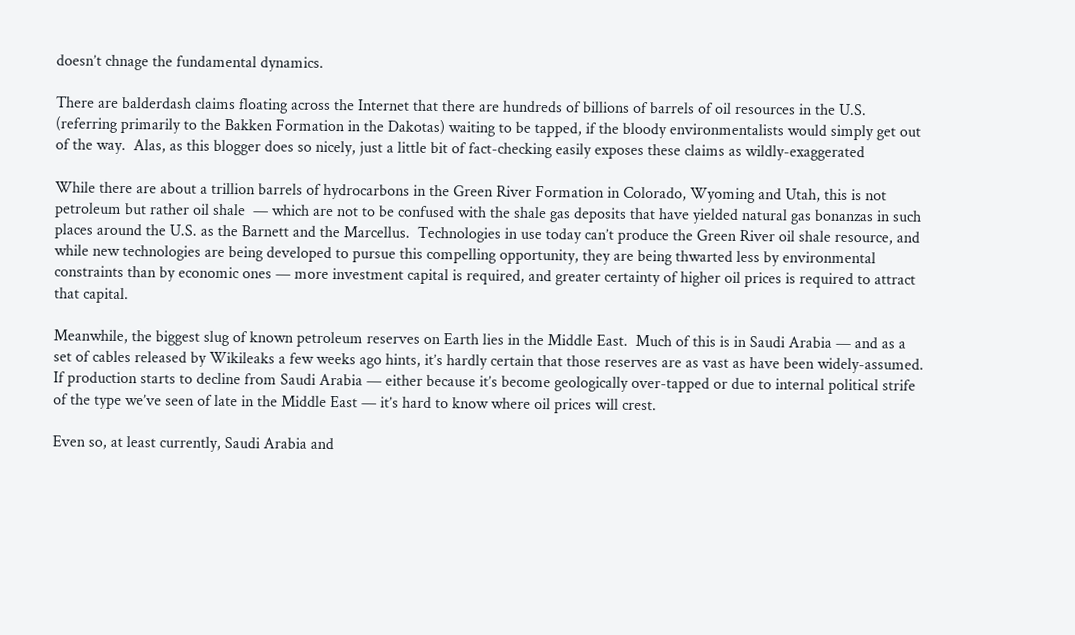doesn’t chnage the fundamental dynamics.

There are balderdash claims floating across the Internet that there are hundreds of billions of barrels of oil resources in the U.S. (referring primarily to the Bakken Formation in the Dakotas) waiting to be tapped, if the bloody environmentalists would simply get out of the way.  Alas, as this blogger does so nicely, just a little bit of fact-checking easily exposes these claims as wildly-exaggerated

While there are about a trillion barrels of hydrocarbons in the Green River Formation in Colorado, Wyoming and Utah, this is not petroleum but rather oil shale  — which are not to be confused with the shale gas deposits that have yielded natural gas bonanzas in such places around the U.S. as the Barnett and the Marcellus.  Technologies in use today can’t produce the Green River oil shale resource, and while new technologies are being developed to pursue this compelling opportunity, they are being thwarted less by environmental constraints than by economic ones — more investment capital is required, and greater certainty of higher oil prices is required to attract that capital.

Meanwhile, the biggest slug of known petroleum reserves on Earth lies in the Middle East.  Much of this is in Saudi Arabia — and as a set of cables released by Wikileaks a few weeks ago hints, it’s hardly certain that those reserves are as vast as have been widely-assumed.  If production starts to decline from Saudi Arabia — either because it’s become geologically over-tapped or due to internal political strife of the type we’ve seen of late in the Middle East — it’s hard to know where oil prices will crest.

Even so, at least currently, Saudi Arabia and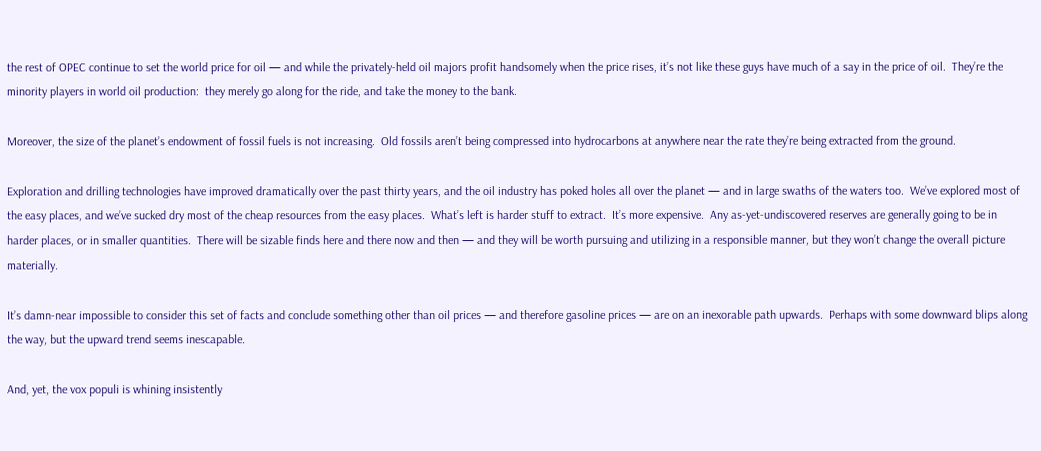the rest of OPEC continue to set the world price for oil — and while the privately-held oil majors profit handsomely when the price rises, it’s not like these guys have much of a say in the price of oil.  They’re the minority players in world oil production:  they merely go along for the ride, and take the money to the bank.

Moreover, the size of the planet’s endowment of fossil fuels is not increasing.  Old fossils aren’t being compressed into hydrocarbons at anywhere near the rate they’re being extracted from the ground.

Exploration and drilling technologies have improved dramatically over the past thirty years, and the oil industry has poked holes all over the planet — and in large swaths of the waters too.  We’ve explored most of the easy places, and we’ve sucked dry most of the cheap resources from the easy places.  What’s left is harder stuff to extract.  It’s more expensive.  Any as-yet-undiscovered reserves are generally going to be in harder places, or in smaller quantities.  There will be sizable finds here and there now and then — and they will be worth pursuing and utilizing in a responsible manner, but they won’t change the overall picture materially.

It’s damn-near impossible to consider this set of facts and conclude something other than oil prices — and therefore gasoline prices — are on an inexorable path upwards.  Perhaps with some downward blips along the way, but the upward trend seems inescapable.

And, yet, the vox populi is whining insistently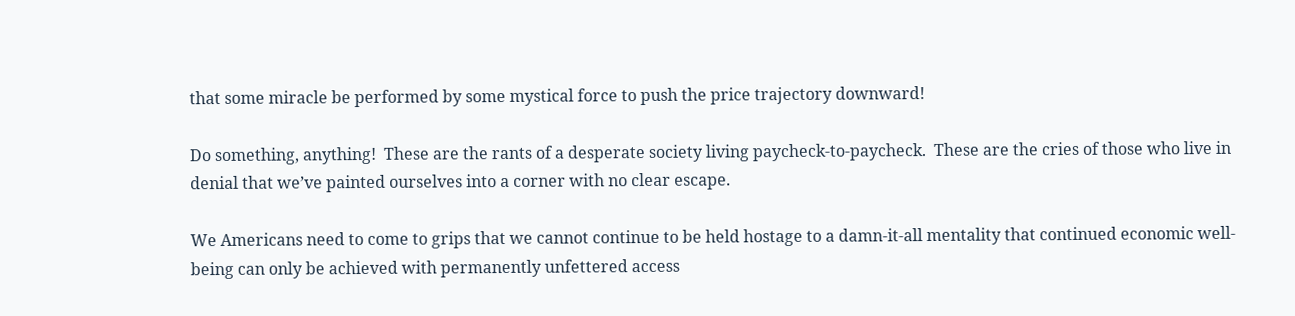that some miracle be performed by some mystical force to push the price trajectory downward!

Do something, anything!  These are the rants of a desperate society living paycheck-to-paycheck.  These are the cries of those who live in denial that we’ve painted ourselves into a corner with no clear escape.

We Americans need to come to grips that we cannot continue to be held hostage to a damn-it-all mentality that continued economic well-being can only be achieved with permanently unfettered access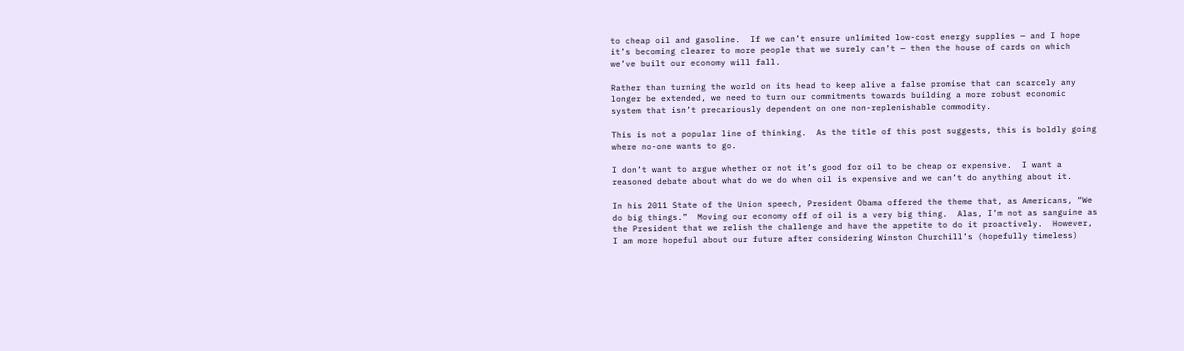to cheap oil and gasoline.  If we can’t ensure unlimited low-cost energy supplies — and I hope it’s becoming clearer to more people that we surely can’t — then the house of cards on which we’ve built our economy will fall.

Rather than turning the world on its head to keep alive a false promise that can scarcely any longer be extended, we need to turn our commitments towards building a more robust economic system that isn’t precariously dependent on one non-replenishable commodity.

This is not a popular line of thinking.  As the title of this post suggests, this is boldly going where no-one wants to go.

I don’t want to argue whether or not it’s good for oil to be cheap or expensive.  I want a reasoned debate about what do we do when oil is expensive and we can’t do anything about it.

In his 2011 State of the Union speech, President Obama offered the theme that, as Americans, “We do big things.”  Moving our economy off of oil is a very big thing.  Alas, I’m not as sanguine as the President that we relish the challenge and have the appetite to do it proactively.  However, I am more hopeful about our future after considering Winston Churchill’s (hopefully timeless)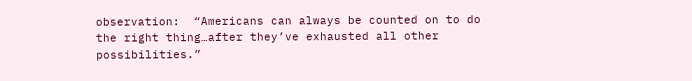observation:  “Americans can always be counted on to do the right thing…after they’ve exhausted all other possibilities.”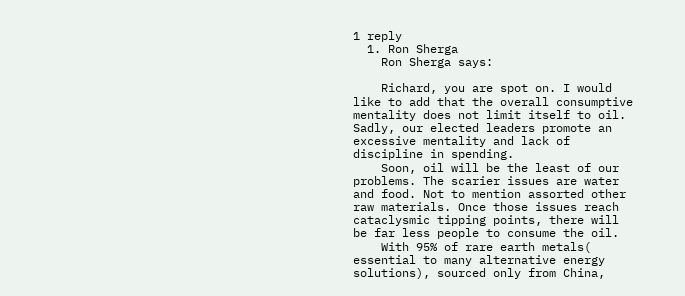1 reply
  1. Ron Sherga
    Ron Sherga says:

    Richard, you are spot on. I would like to add that the overall consumptive mentality does not limit itself to oil. Sadly, our elected leaders promote an excessive mentality and lack of discipline in spending.
    Soon, oil will be the least of our problems. The scarier issues are water and food. Not to mention assorted other raw materials. Once those issues reach cataclysmic tipping points, there will be far less people to consume the oil.
    With 95% of rare earth metals( essential to many alternative energy solutions), sourced only from China,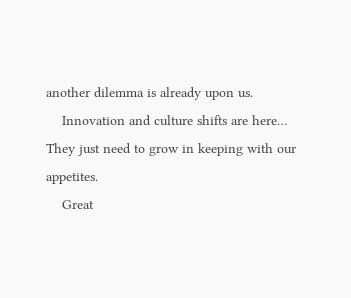another dilemma is already upon us.
    Innovation and culture shifts are here… They just need to grow in keeping with our appetites.
    Great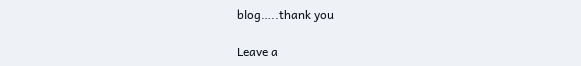blog…..thank you

Leave a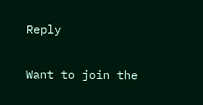Reply

Want to join the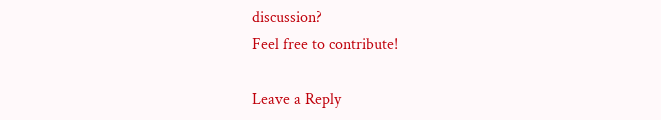discussion?
Feel free to contribute!

Leave a Reply